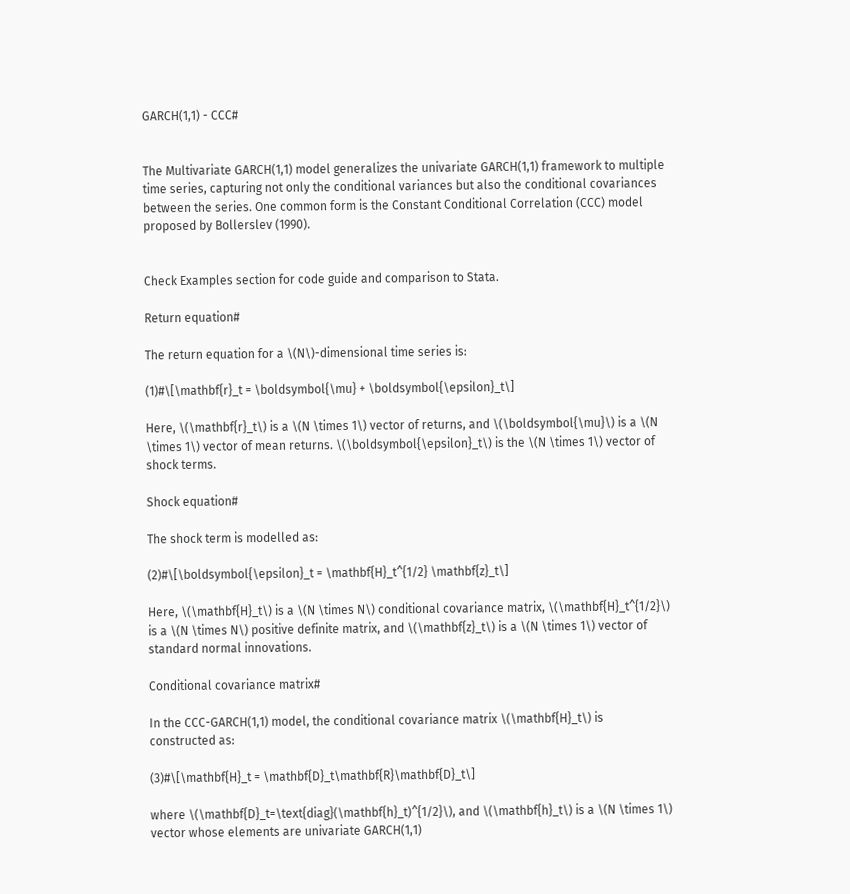GARCH(1,1) - CCC#


The Multivariate GARCH(1,1) model generalizes the univariate GARCH(1,1) framework to multiple time series, capturing not only the conditional variances but also the conditional covariances between the series. One common form is the Constant Conditional Correlation (CCC) model proposed by Bollerslev (1990).


Check Examples section for code guide and comparison to Stata.

Return equation#

The return equation for a \(N\)-dimensional time series is:

(1)#\[\mathbf{r}_t = \boldsymbol{\mu} + \boldsymbol{\epsilon}_t\]

Here, \(\mathbf{r}_t\) is a \(N \times 1\) vector of returns, and \(\boldsymbol{\mu}\) is a \(N \times 1\) vector of mean returns. \(\boldsymbol{\epsilon}_t\) is the \(N \times 1\) vector of shock terms.

Shock equation#

The shock term is modelled as:

(2)#\[\boldsymbol{\epsilon}_t = \mathbf{H}_t^{1/2} \mathbf{z}_t\]

Here, \(\mathbf{H}_t\) is a \(N \times N\) conditional covariance matrix, \(\mathbf{H}_t^{1/2}\) is a \(N \times N\) positive definite matrix, and \(\mathbf{z}_t\) is a \(N \times 1\) vector of standard normal innovations.

Conditional covariance matrix#

In the CCC-GARCH(1,1) model, the conditional covariance matrix \(\mathbf{H}_t\) is constructed as:

(3)#\[\mathbf{H}_t = \mathbf{D}_t\mathbf{R}\mathbf{D}_t\]

where \(\mathbf{D}_t=\text{diag}(\mathbf{h}_t)^{1/2}\), and \(\mathbf{h}_t\) is a \(N \times 1\) vector whose elements are univariate GARCH(1,1)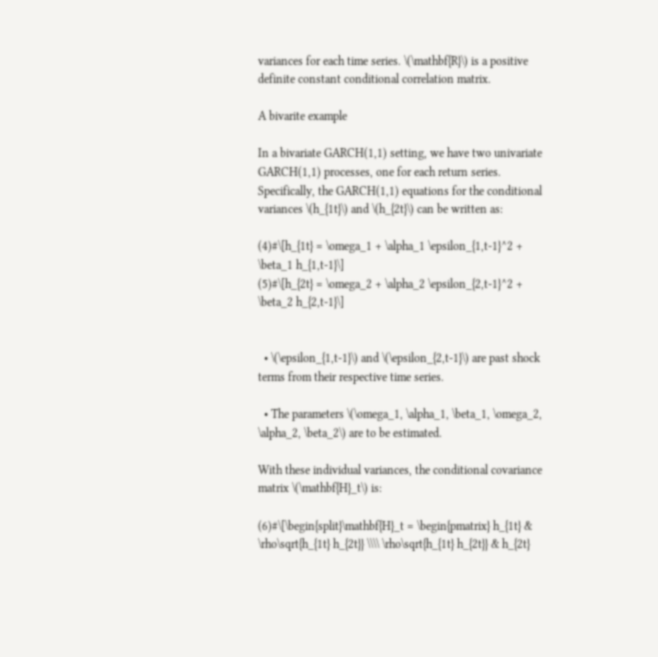variances for each time series. \(\mathbf{R}\) is a positive definite constant conditional correlation matrix.

A bivarite example

In a bivariate GARCH(1,1) setting, we have two univariate GARCH(1,1) processes, one for each return series. Specifically, the GARCH(1,1) equations for the conditional variances \(h_{1t}\) and \(h_{2t}\) can be written as:

(4)#\[h_{1t} = \omega_1 + \alpha_1 \epsilon_{1,t-1}^2 + \beta_1 h_{1,t-1}\]
(5)#\[h_{2t} = \omega_2 + \alpha_2 \epsilon_{2,t-1}^2 + \beta_2 h_{2,t-1}\]


  • \(\epsilon_{1,t-1}\) and \(\epsilon_{2,t-1}\) are past shock terms from their respective time series.

  • The parameters \(\omega_1, \alpha_1, \beta_1, \omega_2, \alpha_2, \beta_2\) are to be estimated.

With these individual variances, the conditional covariance matrix \(\mathbf{H}_t\) is:

(6)#\[\begin{split}\mathbf{H}_t = \begin{pmatrix} h_{1t} & \rho\sqrt{h_{1t} h_{2t}} \\\\ \rho\sqrt{h_{1t} h_{2t}} & h_{2t}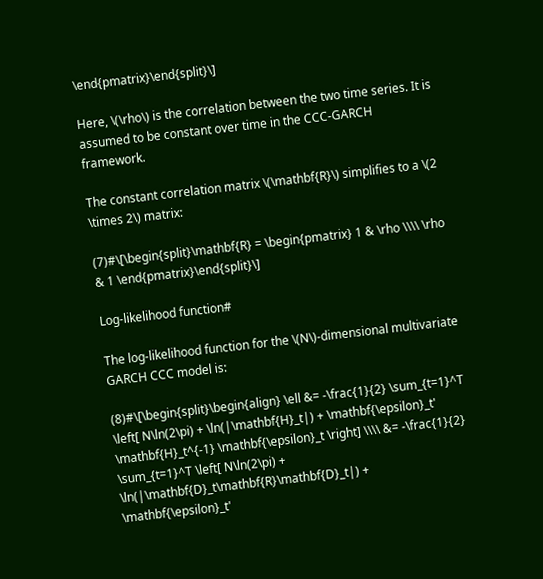\end{pmatrix}\end{split}\]

Here, \(\rho\) is the correlation between the two time series. It is assumed to be constant over time in the CCC-GARCH framework.

The constant correlation matrix \(\mathbf{R}\) simplifies to a \(2 \times 2\) matrix:

(7)#\[\begin{split}\mathbf{R} = \begin{pmatrix} 1 & \rho \\\\ \rho & 1 \end{pmatrix}\end{split}\]

Log-likelihood function#

The log-likelihood function for the \(N\)-dimensional multivariate GARCH CCC model is:

(8)#\[\begin{split}\begin{align} \ell &= -\frac{1}{2} \sum_{t=1}^T \left[ N\ln(2\pi) + \ln(|\mathbf{H}_t|) + \mathbf{\epsilon}_t' \mathbf{H}_t^{-1} \mathbf{\epsilon}_t \right] \\\\ &= -\frac{1}{2} \sum_{t=1}^T \left[ N\ln(2\pi) + \ln(|\mathbf{D}_t\mathbf{R}\mathbf{D}_t|) + \mathbf{\epsilon}_t'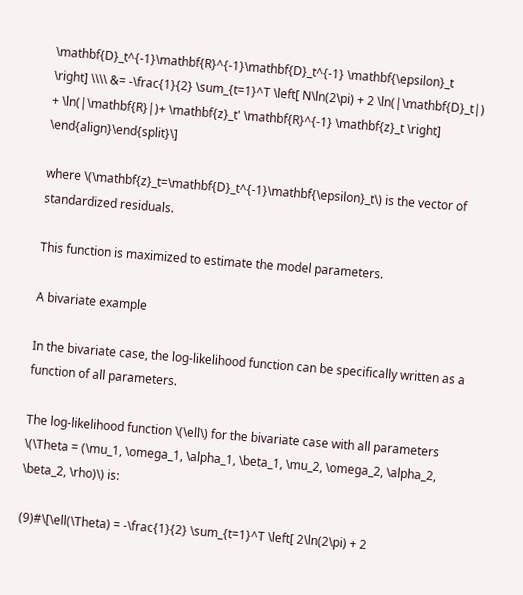\mathbf{D}_t^{-1}\mathbf{R}^{-1}\mathbf{D}_t^{-1} \mathbf{\epsilon}_t \right] \\\\ &= -\frac{1}{2} \sum_{t=1}^T \left[ N\ln(2\pi) + 2 \ln(|\mathbf{D}_t|) + \ln(|\mathbf{R}|)+ \mathbf{z}_t' \mathbf{R}^{-1} \mathbf{z}_t \right] \end{align}\end{split}\]

where \(\mathbf{z}_t=\mathbf{D}_t^{-1}\mathbf{\epsilon}_t\) is the vector of standardized residuals.

This function is maximized to estimate the model parameters.

A bivariate example

In the bivariate case, the log-likelihood function can be specifically written as a function of all parameters.

The log-likelihood function \(\ell\) for the bivariate case with all parameters \(\Theta = (\mu_1, \omega_1, \alpha_1, \beta_1, \mu_2, \omega_2, \alpha_2, \beta_2, \rho)\) is:

(9)#\[\ell(\Theta) = -\frac{1}{2} \sum_{t=1}^T \left[ 2\ln(2\pi) + 2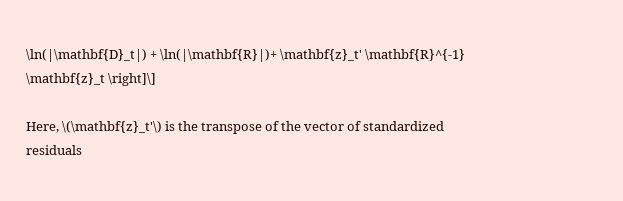\ln(|\mathbf{D}_t|) + \ln(|\mathbf{R}|)+ \mathbf{z}_t' \mathbf{R}^{-1} \mathbf{z}_t \right]\]

Here, \(\mathbf{z}_t'\) is the transpose of the vector of standardized residuals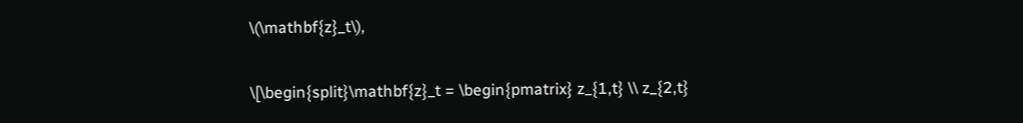\(\mathbf{z}_t\),

\[\begin{split}\mathbf{z}_t = \begin{pmatrix} z_{1,t} \\ z_{2,t}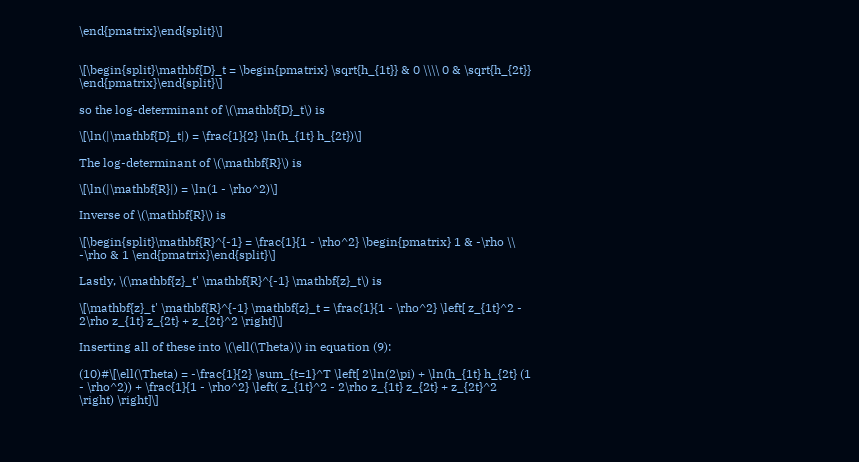\end{pmatrix}\end{split}\]


\[\begin{split}\mathbf{D}_t = \begin{pmatrix} \sqrt{h_{1t}} & 0 \\\\ 0 & \sqrt{h_{2t}} \end{pmatrix}\end{split}\]

so the log-determinant of \(\mathbf{D}_t\) is

\[\ln(|\mathbf{D}_t|) = \frac{1}{2} \ln(h_{1t} h_{2t})\]

The log-determinant of \(\mathbf{R}\) is

\[\ln(|\mathbf{R}|) = \ln(1 - \rho^2)\]

Inverse of \(\mathbf{R}\) is

\[\begin{split}\mathbf{R}^{-1} = \frac{1}{1 - \rho^2} \begin{pmatrix} 1 & -\rho \\ -\rho & 1 \end{pmatrix}\end{split}\]

Lastly, \(\mathbf{z}_t' \mathbf{R}^{-1} \mathbf{z}_t\) is

\[\mathbf{z}_t' \mathbf{R}^{-1} \mathbf{z}_t = \frac{1}{1 - \rho^2} \left[ z_{1t}^2 - 2\rho z_{1t} z_{2t} + z_{2t}^2 \right]\]

Inserting all of these into \(\ell(\Theta)\) in equation (9):

(10)#\[\ell(\Theta) = -\frac{1}{2} \sum_{t=1}^T \left[ 2\ln(2\pi) + \ln(h_{1t} h_{2t} (1 - \rho^2)) + \frac{1}{1 - \rho^2} \left( z_{1t}^2 - 2\rho z_{1t} z_{2t} + z_{2t}^2 \right) \right]\]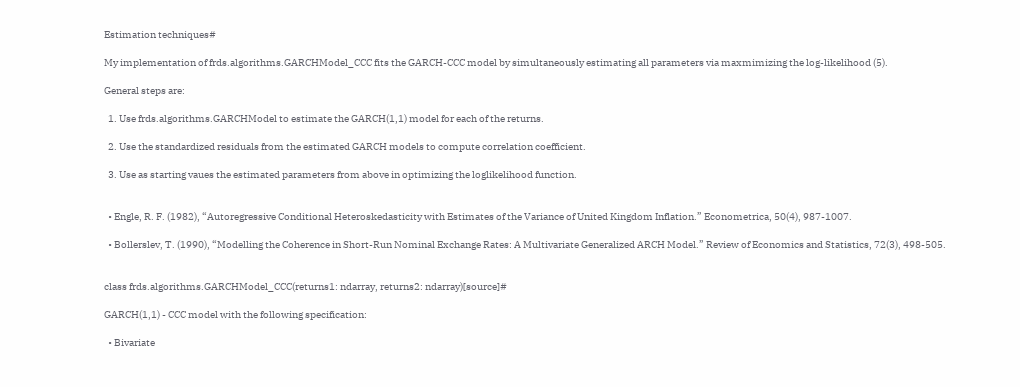Estimation techniques#

My implementation of frds.algorithms.GARCHModel_CCC fits the GARCH-CCC model by simultaneously estimating all parameters via maxmimizing the log-likelihood (5).

General steps are:

  1. Use frds.algorithms.GARCHModel to estimate the GARCH(1,1) model for each of the returns.

  2. Use the standardized residuals from the estimated GARCH models to compute correlation coefficient.

  3. Use as starting vaues the estimated parameters from above in optimizing the loglikelihood function.


  • Engle, R. F. (1982), “Autoregressive Conditional Heteroskedasticity with Estimates of the Variance of United Kingdom Inflation.” Econometrica, 50(4), 987-1007.

  • Bollerslev, T. (1990), “Modelling the Coherence in Short-Run Nominal Exchange Rates: A Multivariate Generalized ARCH Model.” Review of Economics and Statistics, 72(3), 498-505.


class frds.algorithms.GARCHModel_CCC(returns1: ndarray, returns2: ndarray)[source]#

GARCH(1,1) - CCC model with the following specification:

  • Bivariate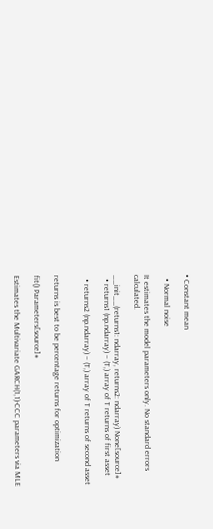• Constant mean

  • Normal noise

It estimates the model parameters only. No standard errors calculated.

__init__(returns1: ndarray, returns2: ndarray) None[source]#
  • returns1 (np.ndarray) – (T,) array of T returns of first asset

  • returns2 (np.ndarray) – (T,) array of T returns of second asset


returns is best to be percentage returns for optimization

fit() Parameters[source]#

Estimates the Multivariate GARCH(1,1)-CCC parameters via MLE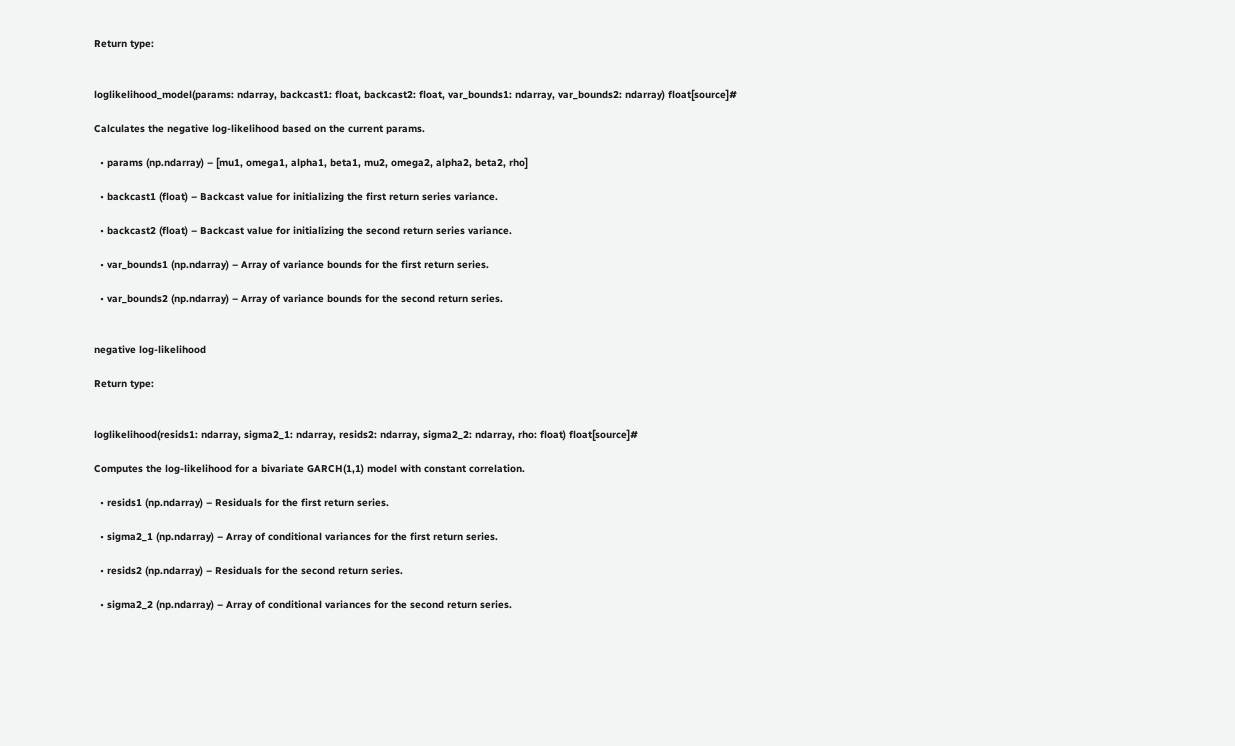Return type:


loglikelihood_model(params: ndarray, backcast1: float, backcast2: float, var_bounds1: ndarray, var_bounds2: ndarray) float[source]#

Calculates the negative log-likelihood based on the current params.

  • params (np.ndarray) – [mu1, omega1, alpha1, beta1, mu2, omega2, alpha2, beta2, rho]

  • backcast1 (float) – Backcast value for initializing the first return series variance.

  • backcast2 (float) – Backcast value for initializing the second return series variance.

  • var_bounds1 (np.ndarray) – Array of variance bounds for the first return series.

  • var_bounds2 (np.ndarray) – Array of variance bounds for the second return series.


negative log-likelihood

Return type:


loglikelihood(resids1: ndarray, sigma2_1: ndarray, resids2: ndarray, sigma2_2: ndarray, rho: float) float[source]#

Computes the log-likelihood for a bivariate GARCH(1,1) model with constant correlation.

  • resids1 (np.ndarray) – Residuals for the first return series.

  • sigma2_1 (np.ndarray) – Array of conditional variances for the first return series.

  • resids2 (np.ndarray) – Residuals for the second return series.

  • sigma2_2 (np.ndarray) – Array of conditional variances for the second return series.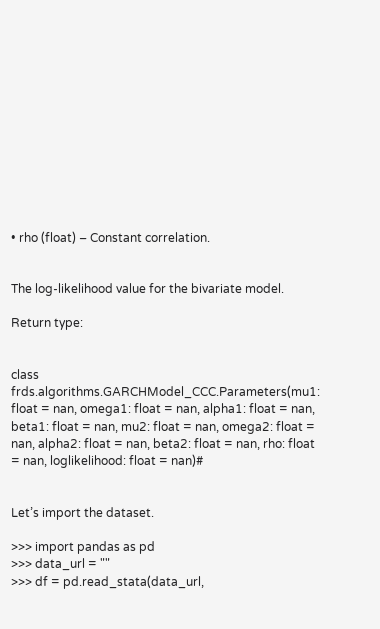• rho (float) – Constant correlation.


The log-likelihood value for the bivariate model.

Return type:


class frds.algorithms.GARCHModel_CCC.Parameters(mu1: float = nan, omega1: float = nan, alpha1: float = nan, beta1: float = nan, mu2: float = nan, omega2: float = nan, alpha2: float = nan, beta2: float = nan, rho: float = nan, loglikelihood: float = nan)#


Let’s import the dataset.

>>> import pandas as pd
>>> data_url = ""
>>> df = pd.read_stata(data_url,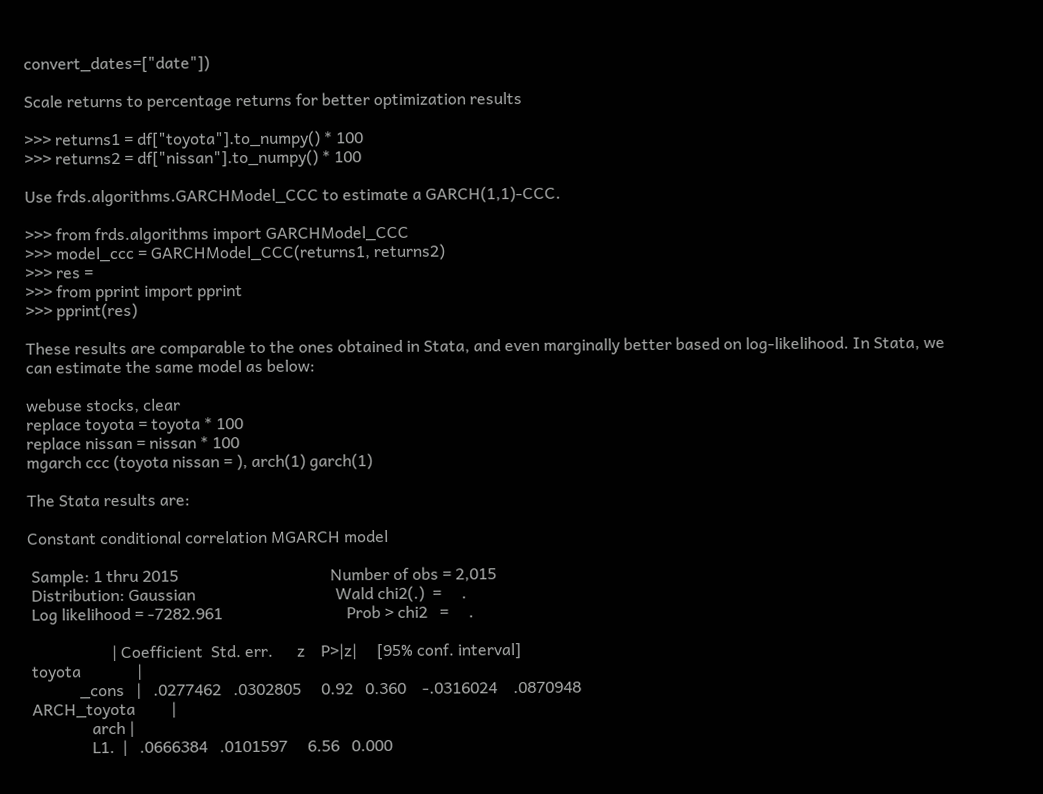convert_dates=["date"])

Scale returns to percentage returns for better optimization results

>>> returns1 = df["toyota"].to_numpy() * 100
>>> returns2 = df["nissan"].to_numpy() * 100

Use frds.algorithms.GARCHModel_CCC to estimate a GARCH(1,1)-CCC.

>>> from frds.algorithms import GARCHModel_CCC
>>> model_ccc = GARCHModel_CCC(returns1, returns2)
>>> res =
>>> from pprint import pprint
>>> pprint(res)

These results are comparable to the ones obtained in Stata, and even marginally better based on log-likelihood. In Stata, we can estimate the same model as below:

webuse stocks, clear
replace toyota = toyota * 100
replace nissan = nissan * 100
mgarch ccc (toyota nissan = ), arch(1) garch(1)

The Stata results are:

Constant conditional correlation MGARCH model

 Sample: 1 thru 2015                                      Number of obs = 2,015
 Distribution: Gaussian                                   Wald chi2(.)  =     .
 Log likelihood = -7282.961                               Prob > chi2   =     .

                     | Coefficient  Std. err.      z    P>|z|     [95% conf. interval]
 toyota              |
             _cons   |   .0277462   .0302805     0.92   0.360    -.0316024    .0870948
 ARCH_toyota         |
                arch |
                L1.  |   .0666384   .0101597     6.56   0.000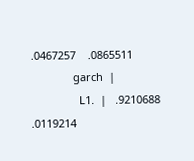.0467257    .0865511
              garch  |
                L1.  |   .9210688   .0119214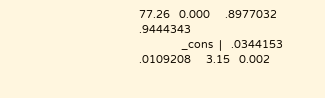77.26   0.000     .8977032    .9444343
              _cons  |   .0344153   .0109208     3.15   0.002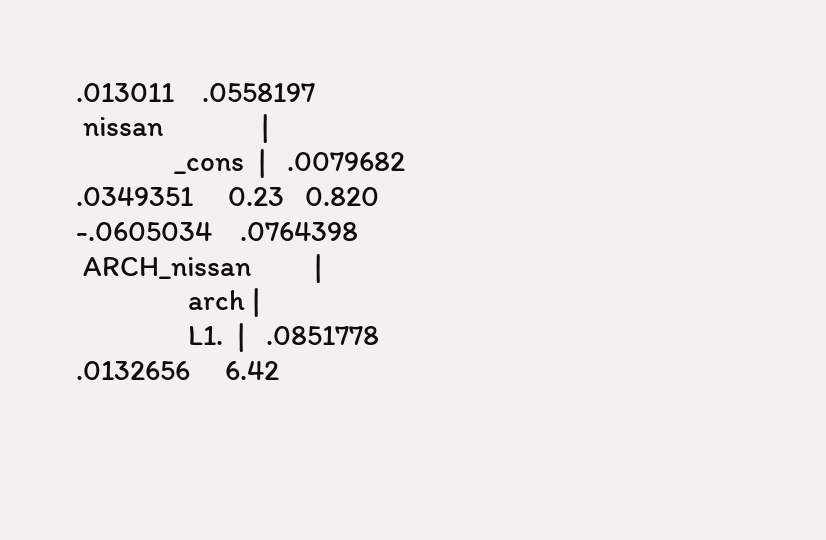.013011    .0558197
 nissan              |
              _cons  |   .0079682   .0349351     0.23   0.820    -.0605034    .0764398
 ARCH_nissan         |
                arch |
                L1.  |   .0851778   .0132656     6.42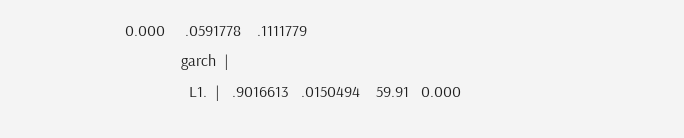0.000     .0591778    .1111779
              garch  |
                L1.  |   .9016613   .0150494    59.91   0.000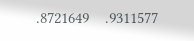.8721649    .9311577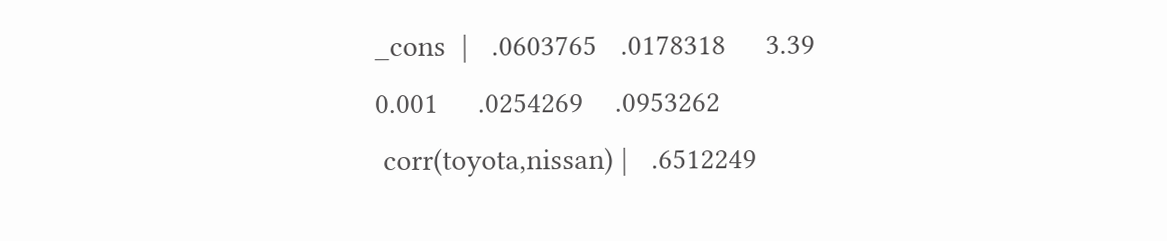_cons  |   .0603765   .0178318     3.39   0.001     .0254269    .0953262
 corr(toyota,nissan) |   .6512249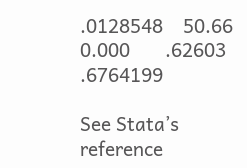.0128548    50.66   0.000       .62603    .6764199

See Stata’s reference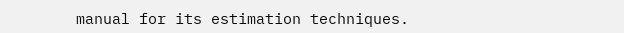manual for its estimation techniques.